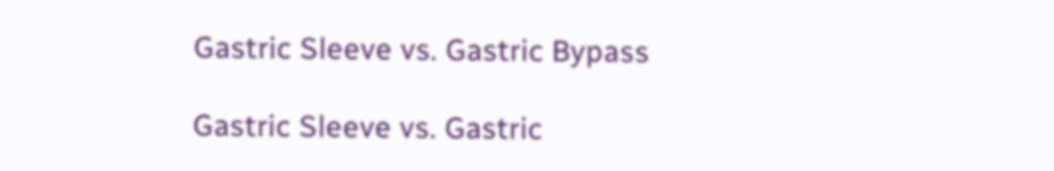Gastric Sleeve vs. Gastric Bypass

Gastric Sleeve vs. Gastric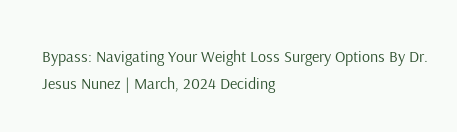Bypass: Navigating Your Weight Loss Surgery Options By Dr. Jesus Nunez | March, 2024 Deciding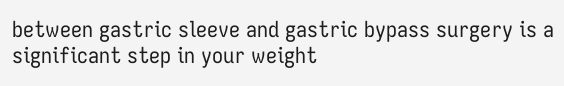between gastric sleeve and gastric bypass surgery is a significant step in your weight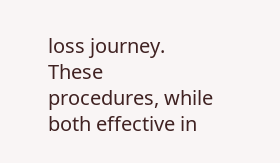loss journey. These procedures, while both effective in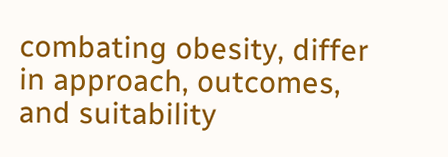combating obesity, differ in approach, outcomes, and suitability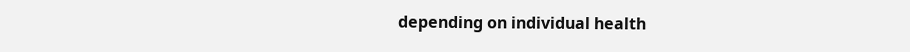depending on individual health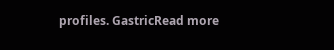profiles. GastricRead more